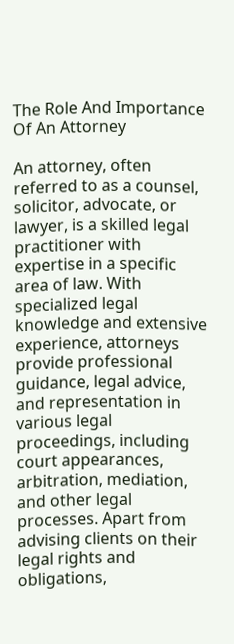The Role And Importance Of An Attorney

An attorney, often referred to as a counsel, solicitor, advocate, or lawyer, is a skilled legal practitioner with expertise in a specific area of law. With specialized legal knowledge and extensive experience, attorneys provide professional guidance, legal advice, and representation in various legal proceedings, including court appearances, arbitration, mediation, and other legal processes. Apart from advising clients on their legal rights and obligations,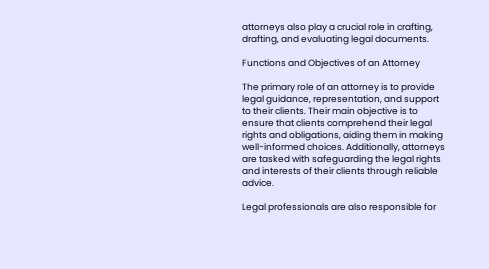attorneys also play a crucial role in crafting, drafting, and evaluating legal documents.

Functions and Objectives of an Attorney

The primary role of an attorney is to provide legal guidance, representation, and support to their clients. Their main objective is to ensure that clients comprehend their legal rights and obligations, aiding them in making well-informed choices. Additionally, attorneys are tasked with safeguarding the legal rights and interests of their clients through reliable advice.

Legal professionals are also responsible for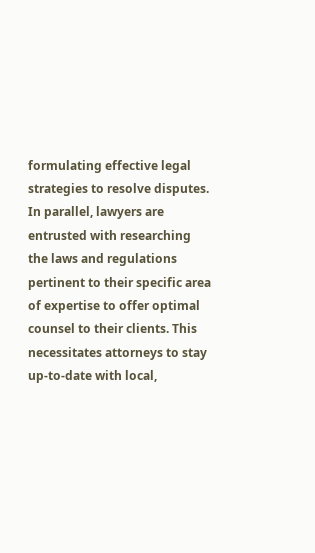formulating effective legal strategies to resolve disputes. In parallel, lawyers are entrusted with researching the laws and regulations pertinent to their specific area of expertise to offer optimal counsel to their clients. This necessitates attorneys to stay up-to-date with local,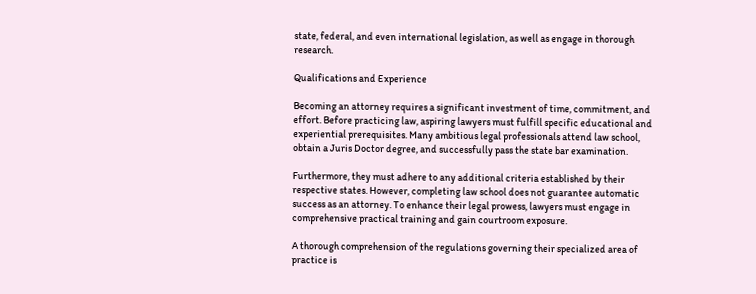state, federal, and even international legislation, as well as engage in thorough research.

Qualifications and Experience

Becoming an attorney requires a significant investment of time, commitment, and effort. Before practicing law, aspiring lawyers must fulfill specific educational and experiential prerequisites. Many ambitious legal professionals attend law school, obtain a Juris Doctor degree, and successfully pass the state bar examination.

Furthermore, they must adhere to any additional criteria established by their respective states. However, completing law school does not guarantee automatic success as an attorney. To enhance their legal prowess, lawyers must engage in comprehensive practical training and gain courtroom exposure.

A thorough comprehension of the regulations governing their specialized area of practice is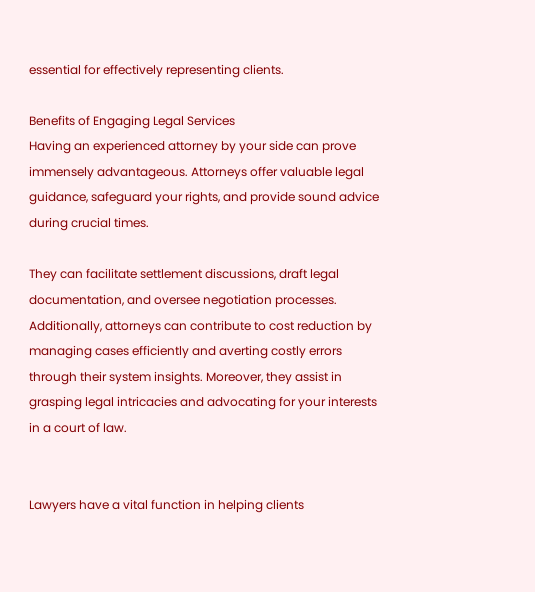essential for effectively representing clients.

Benefits of Engaging Legal Services
Having an experienced attorney by your side can prove immensely advantageous. Attorneys offer valuable legal guidance, safeguard your rights, and provide sound advice during crucial times.

They can facilitate settlement discussions, draft legal documentation, and oversee negotiation processes. Additionally, attorneys can contribute to cost reduction by managing cases efficiently and averting costly errors through their system insights. Moreover, they assist in grasping legal intricacies and advocating for your interests in a court of law.


Lawyers have a vital function in helping clients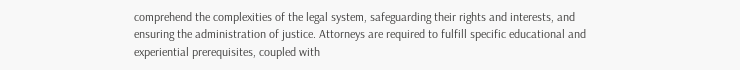comprehend the complexities of the legal system, safeguarding their rights and interests, and ensuring the administration of justice. Attorneys are required to fulfill specific educational and experiential prerequisites, coupled with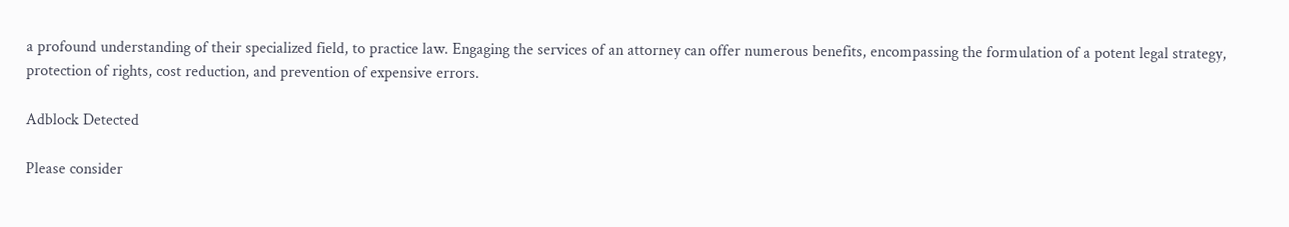a profound understanding of their specialized field, to practice law. Engaging the services of an attorney can offer numerous benefits, encompassing the formulation of a potent legal strategy, protection of rights, cost reduction, and prevention of expensive errors.

Adblock Detected

Please consider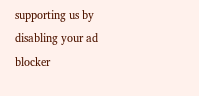supporting us by disabling your ad blocker